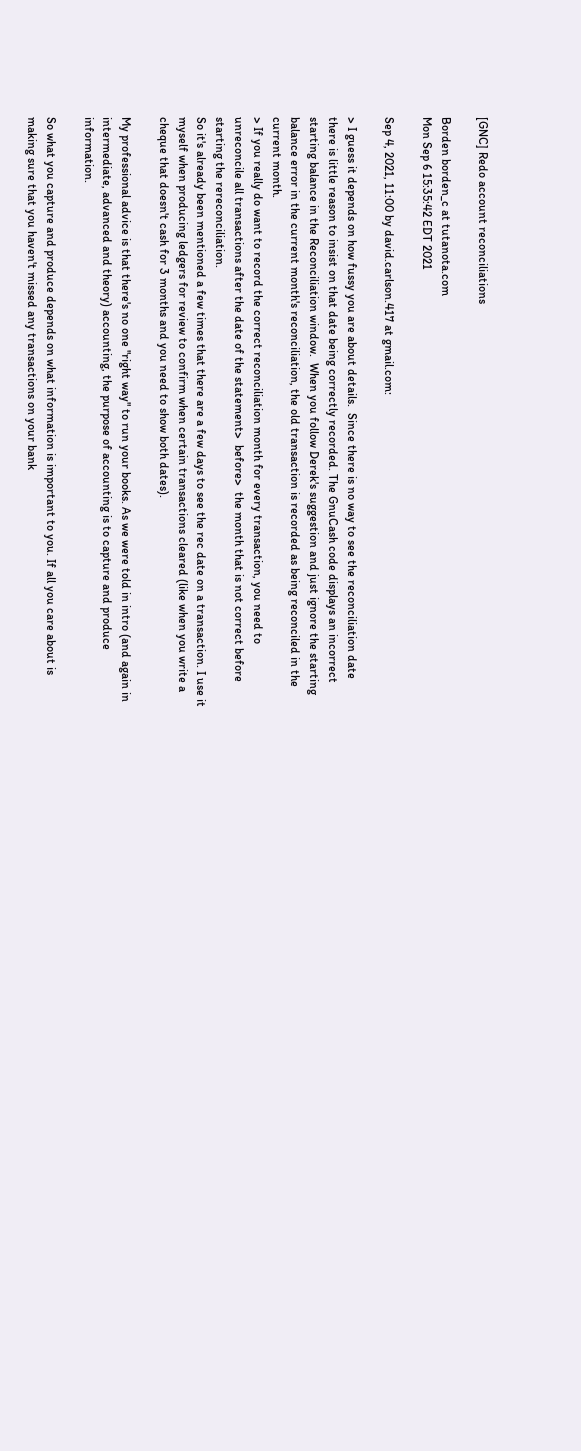[GNC] Redo account reconciliations

Borden borden_c at tutanota.com
Mon Sep 6 15:35:42 EDT 2021

Sep 4, 2021, 11:00 by david.carlson.417 at gmail.com:

> I guess it depends on how fussy you are about details.  Since there is no way to see the reconciliation date there is little reason to insist on that date being correctly recorded. The GnuCash code displays an incorrect starting balance in the Reconciliation window.  When you follow Derek's suggestion and just ignore the starting balance error in the current month's reconciliation, the old transaction is recorded as being reconciled in the current month.
> If you really do want to record the correct reconciliation month for every transaction, you need to unreconcile all transactions after the date of the statement>  before>  the month that is not correct before starting the rereconciliation.
So it's already been mentioned a few times that there are a few days to see the rec date on a transaction. I use it myself when producing ledgers for review to confirm when certain transactions cleared (like when you write a cheque that doesn't cash for 3 months and you need to show both dates).

My professional advice is that there's no one "right way" to run your books. As we were told in intro (and again in intermediate, advanced and theory) accounting, the purpose of accounting is to capture and produce information.

So what you capture and produce depends on what information is important to you. If all you care about is making sure that you haven't missed any transactions on your bank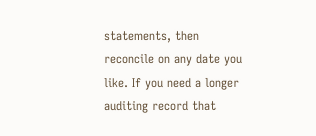statements, then reconcile on any date you like. If you need a longer auditing record that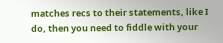matches recs to their statements, like I do, then you need to fiddle with your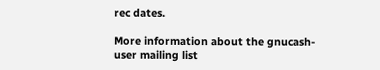rec dates.

More information about the gnucash-user mailing list